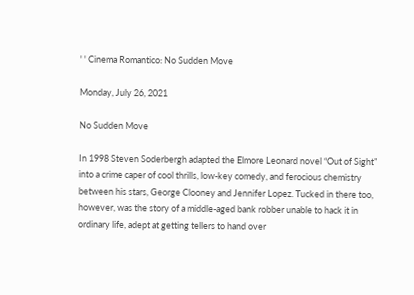' ' Cinema Romantico: No Sudden Move

Monday, July 26, 2021

No Sudden Move

In 1998 Steven Soderbergh adapted the Elmore Leonard novel “Out of Sight” into a crime caper of cool thrills, low-key comedy, and ferocious chemistry between his stars, George Clooney and Jennifer Lopez. Tucked in there too, however, was the story of a middle-aged bank robber unable to hack it in ordinary life, adept at getting tellers to hand over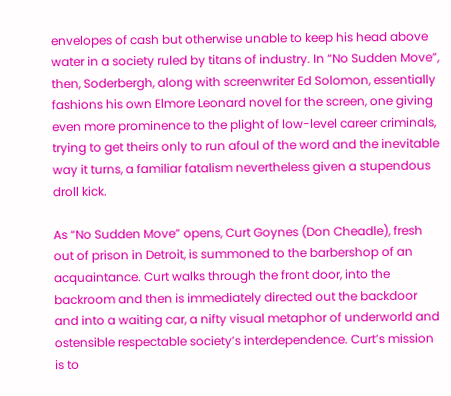envelopes of cash but otherwise unable to keep his head above water in a society ruled by titans of industry. In “No Sudden Move”, then, Soderbergh, along with screenwriter Ed Solomon, essentially fashions his own Elmore Leonard novel for the screen, one giving even more prominence to the plight of low-level career criminals, trying to get theirs only to run afoul of the word and the inevitable way it turns, a familiar fatalism nevertheless given a stupendous droll kick.

As “No Sudden Move” opens, Curt Goynes (Don Cheadle), fresh out of prison in Detroit, is summoned to the barbershop of an acquaintance. Curt walks through the front door, into the backroom and then is immediately directed out the backdoor and into a waiting car, a nifty visual metaphor of underworld and ostensible respectable society’s interdependence. Curt’s mission is to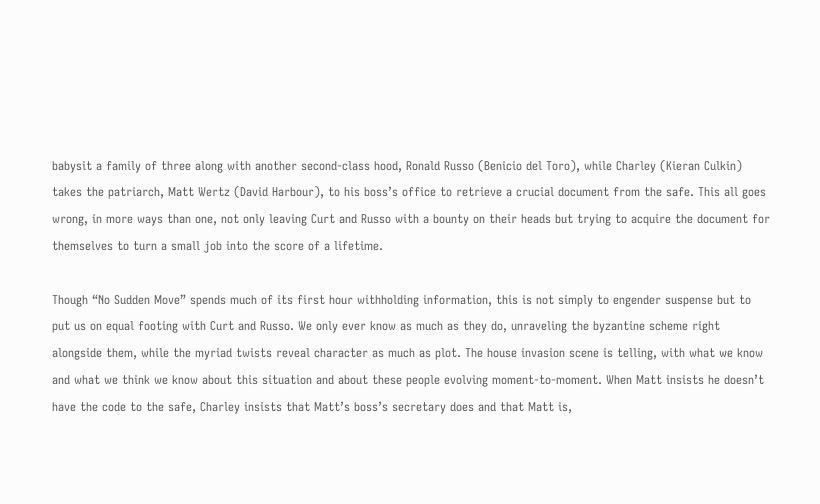babysit a family of three along with another second-class hood, Ronald Russo (Benicio del Toro), while Charley (Kieran Culkin) takes the patriarch, Matt Wertz (David Harbour), to his boss’s office to retrieve a crucial document from the safe. This all goes wrong, in more ways than one, not only leaving Curt and Russo with a bounty on their heads but trying to acquire the document for themselves to turn a small job into the score of a lifetime.

Though “No Sudden Move” spends much of its first hour withholding information, this is not simply to engender suspense but to put us on equal footing with Curt and Russo. We only ever know as much as they do, unraveling the byzantine scheme right alongside them, while the myriad twists reveal character as much as plot. The house invasion scene is telling, with what we know and what we think we know about this situation and about these people evolving moment-to-moment. When Matt insists he doesn’t have the code to the safe, Charley insists that Matt’s boss’s secretary does and that Matt is,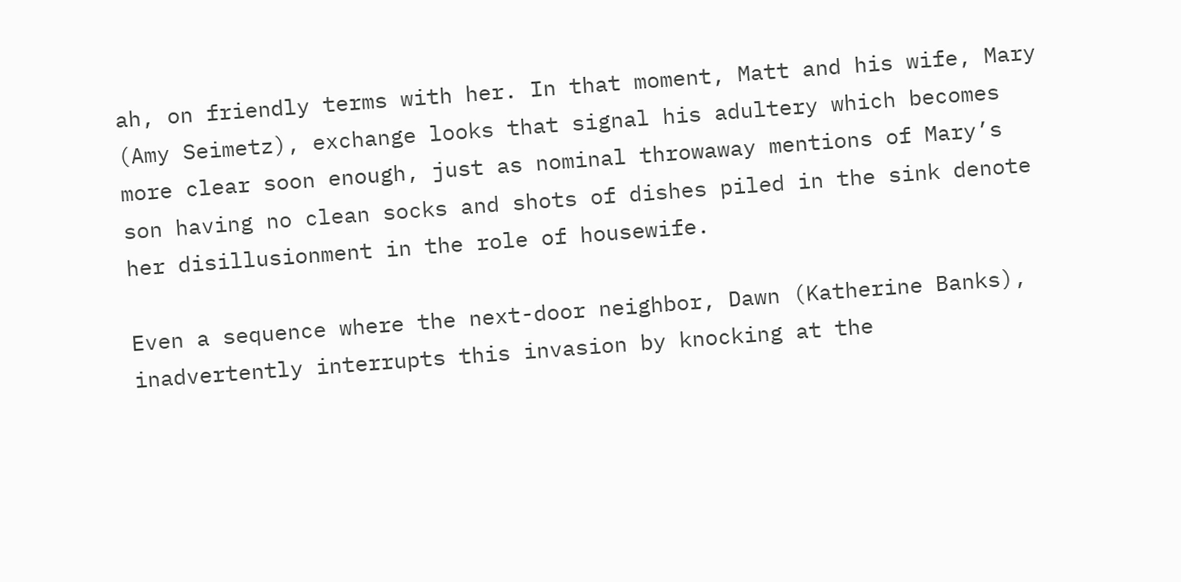ah, on friendly terms with her. In that moment, Matt and his wife, Mary (Amy Seimetz), exchange looks that signal his adultery which becomes more clear soon enough, just as nominal throwaway mentions of Mary’s son having no clean socks and shots of dishes piled in the sink denote her disillusionment in the role of housewife.

Even a sequence where the next-door neighbor, Dawn (Katherine Banks), inadvertently interrupts this invasion by knocking at the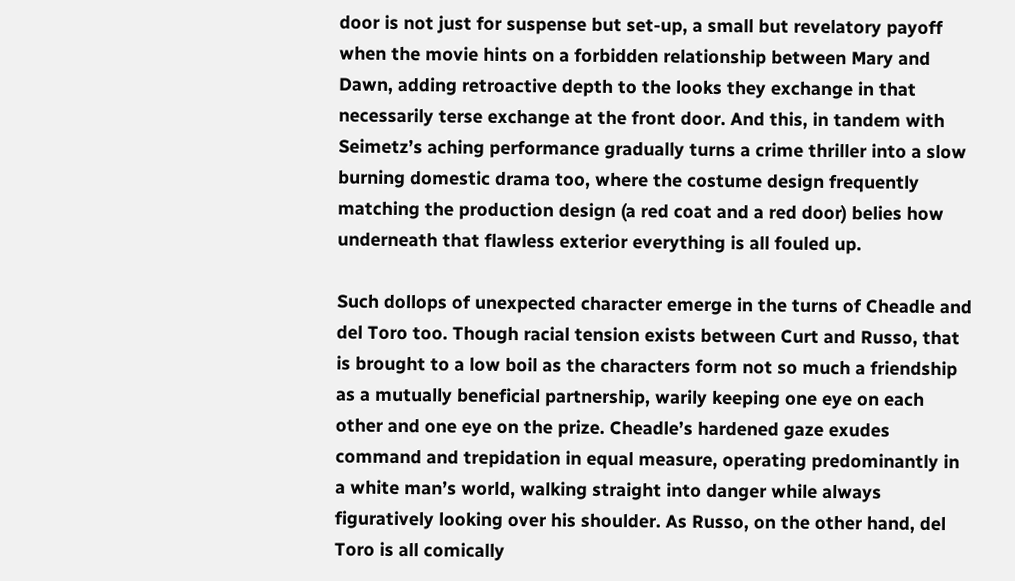door is not just for suspense but set-up, a small but revelatory payoff when the movie hints on a forbidden relationship between Mary and Dawn, adding retroactive depth to the looks they exchange in that necessarily terse exchange at the front door. And this, in tandem with Seimetz’s aching performance gradually turns a crime thriller into a slow burning domestic drama too, where the costume design frequently matching the production design (a red coat and a red door) belies how underneath that flawless exterior everything is all fouled up.

Such dollops of unexpected character emerge in the turns of Cheadle and del Toro too. Though racial tension exists between Curt and Russo, that is brought to a low boil as the characters form not so much a friendship as a mutually beneficial partnership, warily keeping one eye on each other and one eye on the prize. Cheadle’s hardened gaze exudes command and trepidation in equal measure, operating predominantly in a white man’s world, walking straight into danger while always figuratively looking over his shoulder. As Russo, on the other hand, del Toro is all comically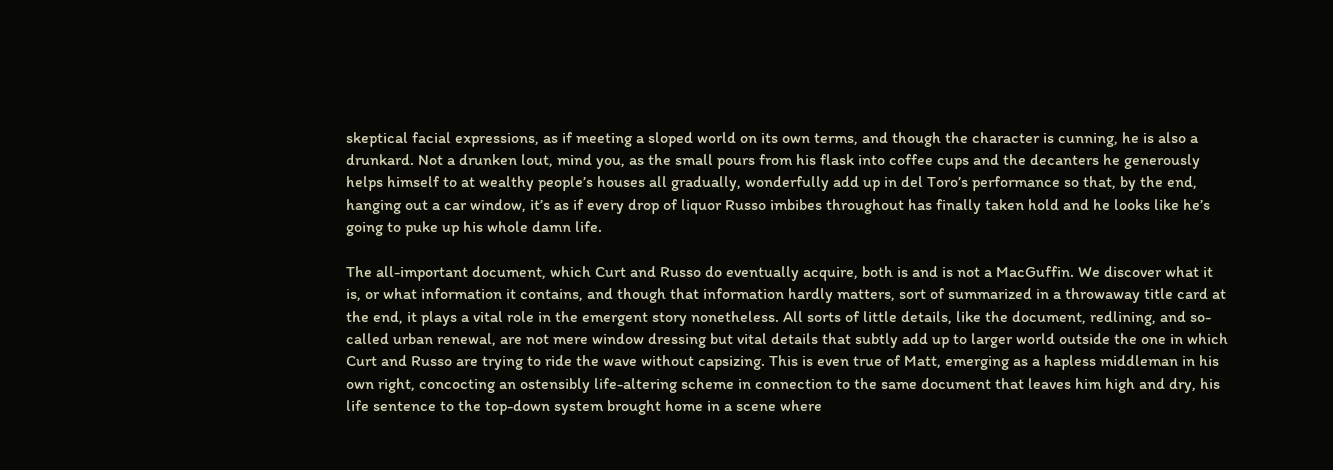skeptical facial expressions, as if meeting a sloped world on its own terms, and though the character is cunning, he is also a drunkard. Not a drunken lout, mind you, as the small pours from his flask into coffee cups and the decanters he generously helps himself to at wealthy people’s houses all gradually, wonderfully add up in del Toro’s performance so that, by the end, hanging out a car window, it’s as if every drop of liquor Russo imbibes throughout has finally taken hold and he looks like he’s going to puke up his whole damn life.

The all-important document, which Curt and Russo do eventually acquire, both is and is not a MacGuffin. We discover what it is, or what information it contains, and though that information hardly matters, sort of summarized in a throwaway title card at the end, it plays a vital role in the emergent story nonetheless. All sorts of little details, like the document, redlining, and so-called urban renewal, are not mere window dressing but vital details that subtly add up to larger world outside the one in which Curt and Russo are trying to ride the wave without capsizing. This is even true of Matt, emerging as a hapless middleman in his own right, concocting an ostensibly life-altering scheme in connection to the same document that leaves him high and dry, his life sentence to the top-down system brought home in a scene where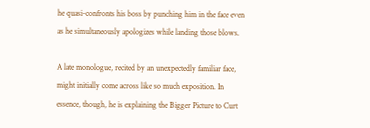he quasi-confronts his boss by punching him in the face even as he simultaneously apologizes while landing those blows.

A late monologue, recited by an unexpectedly familiar face, might initially come across like so much exposition. In essence, though, he is explaining the Bigger Picture to Curt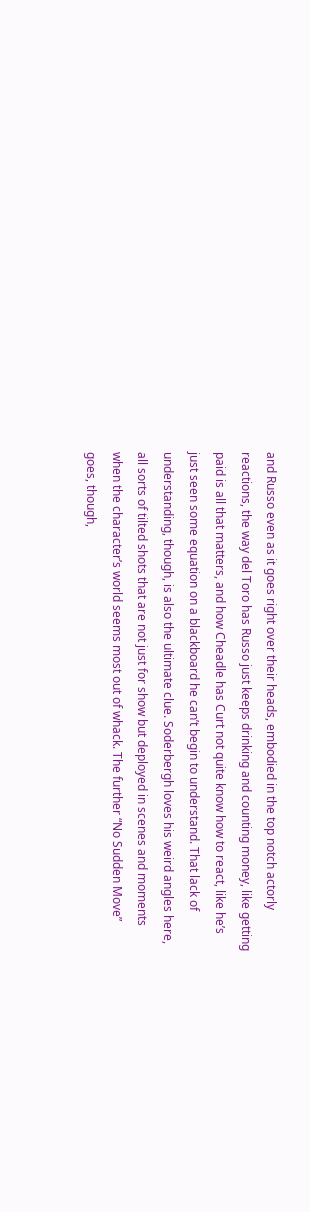and Russo even as it goes right over their heads, embodied in the top notch actorly reactions, the way del Toro has Russo just keeps drinking and counting money, like getting paid is all that matters, and how Cheadle has Curt not quite know how to react, like he’s just seen some equation on a blackboard he can’t begin to understand. That lack of understanding, though, is also the ultimate clue. Soderbergh loves his weird angles here, all sorts of tilted shots that are not just for show but deployed in scenes and moments when the character’s world seems most out of whack. The further “No Sudden Move” goes, though,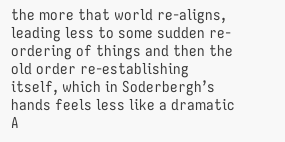the more that world re-aligns, leading less to some sudden re-ordering of things and then the old order re-establishing itself, which in Soderbergh’s hands feels less like a dramatic A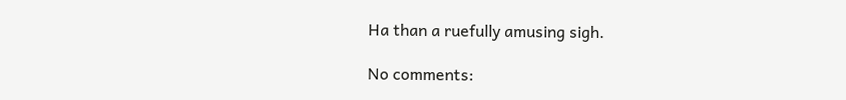Ha than a ruefully amusing sigh.

No comments: